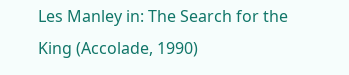Les Manley in: The Search for the King (Accolade, 1990)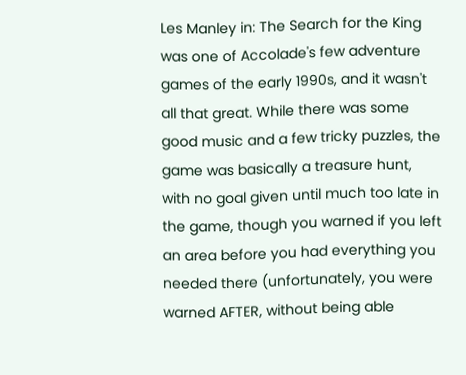Les Manley in: The Search for the King was one of Accolade's few adventure games of the early 1990s, and it wasn't all that great. While there was some good music and a few tricky puzzles, the game was basically a treasure hunt, with no goal given until much too late in the game, though you warned if you left an area before you had everything you needed there (unfortunately, you were warned AFTER, without being able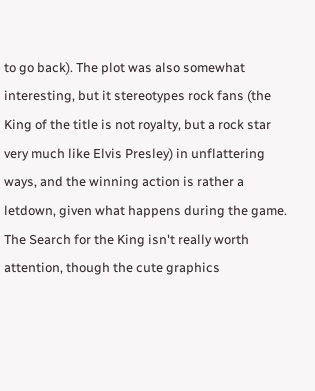to go back). The plot was also somewhat interesting, but it stereotypes rock fans (the King of the title is not royalty, but a rock star very much like Elvis Presley) in unflattering ways, and the winning action is rather a letdown, given what happens during the game. The Search for the King isn't really worth attention, though the cute graphics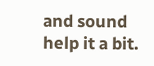and sound help it a bit.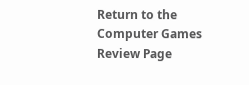Return to the Computer Games Review Page